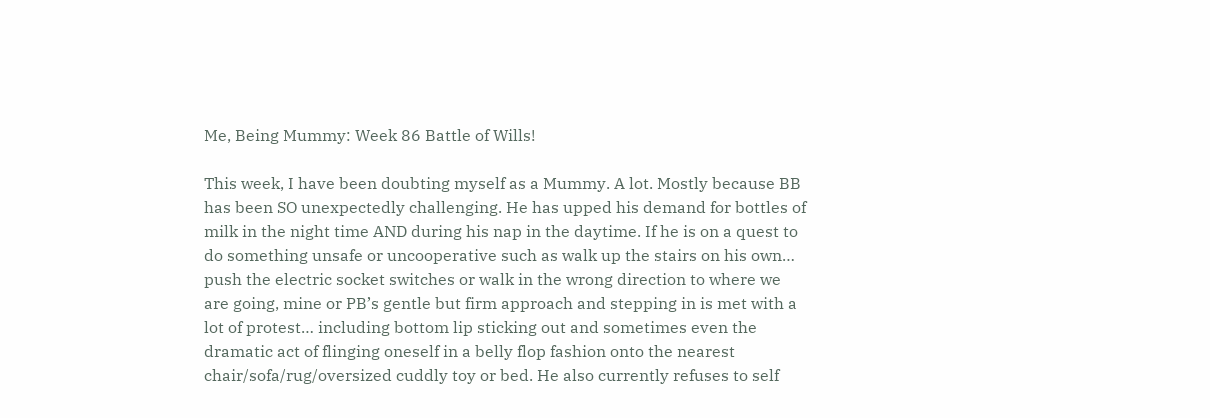Me, Being Mummy: Week 86 Battle of Wills!

This week, I have been doubting myself as a Mummy. A lot. Mostly because BB has been SO unexpectedly challenging. He has upped his demand for bottles of milk in the night time AND during his nap in the daytime. If he is on a quest to do something unsafe or uncooperative such as walk up the stairs on his own… push the electric socket switches or walk in the wrong direction to where we are going, mine or PB’s gentle but firm approach and stepping in is met with a lot of protest… including bottom lip sticking out and sometimes even the dramatic act of flinging oneself in a belly flop fashion onto the nearest chair/sofa/rug/oversized cuddly toy or bed. He also currently refuses to self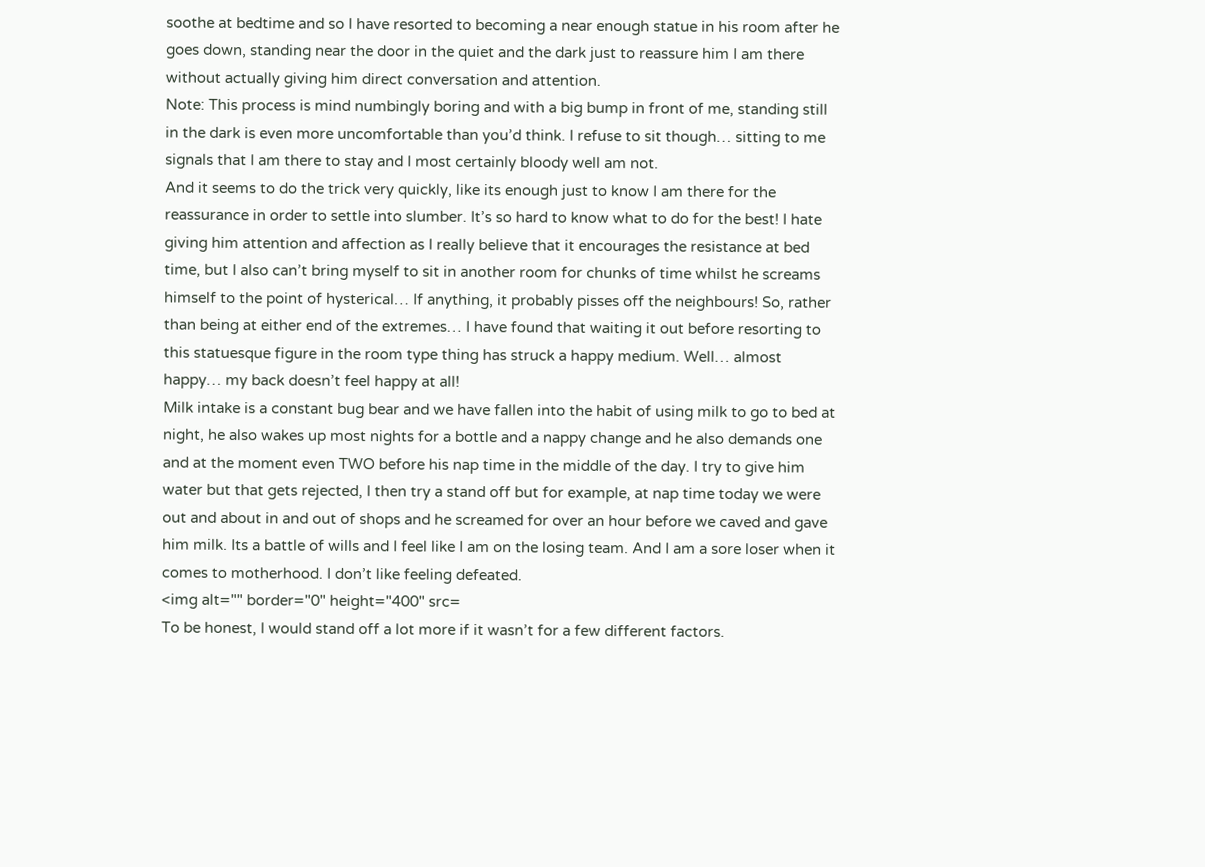soothe at bedtime and so I have resorted to becoming a near enough statue in his room after he goes down, standing near the door in the quiet and the dark just to reassure him I am there without actually giving him direct conversation and attention.
Note: This process is mind numbingly boring and with a big bump in front of me, standing still in the dark is even more uncomfortable than you’d think. I refuse to sit though… sitting to me signals that I am there to stay and I most certainly bloody well am not.
And it seems to do the trick very quickly, like its enough just to know I am there for the reassurance in order to settle into slumber. It’s so hard to know what to do for the best! I hate giving him attention and affection as I really believe that it encourages the resistance at bed time, but I also can’t bring myself to sit in another room for chunks of time whilst he screams himself to the point of hysterical… If anything, it probably pisses off the neighbours! So, rather than being at either end of the extremes… I have found that waiting it out before resorting to this statuesque figure in the room type thing has struck a happy medium. Well… almost happy… my back doesn’t feel happy at all!
Milk intake is a constant bug bear and we have fallen into the habit of using milk to go to bed at night, he also wakes up most nights for a bottle and a nappy change and he also demands one and at the moment even TWO before his nap time in the middle of the day. I try to give him water but that gets rejected, I then try a stand off but for example, at nap time today we were out and about in and out of shops and he screamed for over an hour before we caved and gave him milk. Its a battle of wills and I feel like I am on the losing team. And I am a sore loser when it comes to motherhood. I don’t like feeling defeated.
<img alt="" border="0" height="400" src=
To be honest, I would stand off a lot more if it wasn’t for a few different factors.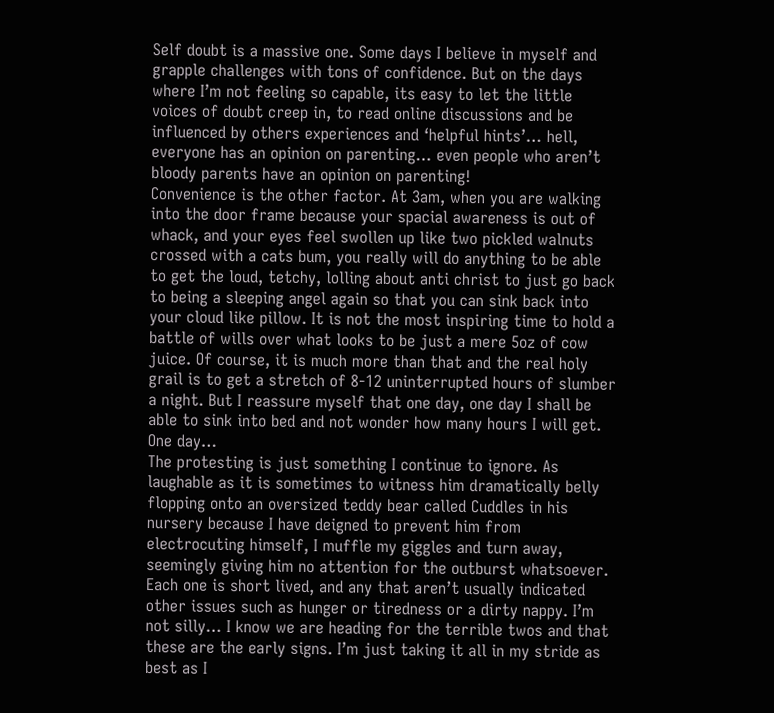Self doubt is a massive one. Some days I believe in myself and grapple challenges with tons of confidence. But on the days where I’m not feeling so capable, its easy to let the little voices of doubt creep in, to read online discussions and be influenced by others experiences and ‘helpful hints’… hell, everyone has an opinion on parenting… even people who aren’t bloody parents have an opinion on parenting!
Convenience is the other factor. At 3am, when you are walking into the door frame because your spacial awareness is out of whack, and your eyes feel swollen up like two pickled walnuts crossed with a cats bum, you really will do anything to be able to get the loud, tetchy, lolling about anti christ to just go back to being a sleeping angel again so that you can sink back into your cloud like pillow. It is not the most inspiring time to hold a battle of wills over what looks to be just a mere 5oz of cow juice. Of course, it is much more than that and the real holy grail is to get a stretch of 8-12 uninterrupted hours of slumber a night. But I reassure myself that one day, one day I shall be able to sink into bed and not wonder how many hours I will get. One day…
The protesting is just something I continue to ignore. As laughable as it is sometimes to witness him dramatically belly flopping onto an oversized teddy bear called Cuddles in his nursery because I have deigned to prevent him from electrocuting himself, I muffle my giggles and turn away, seemingly giving him no attention for the outburst whatsoever. Each one is short lived, and any that aren’t usually indicated other issues such as hunger or tiredness or a dirty nappy. I’m not silly… I know we are heading for the terrible twos and that these are the early signs. I’m just taking it all in my stride as best as I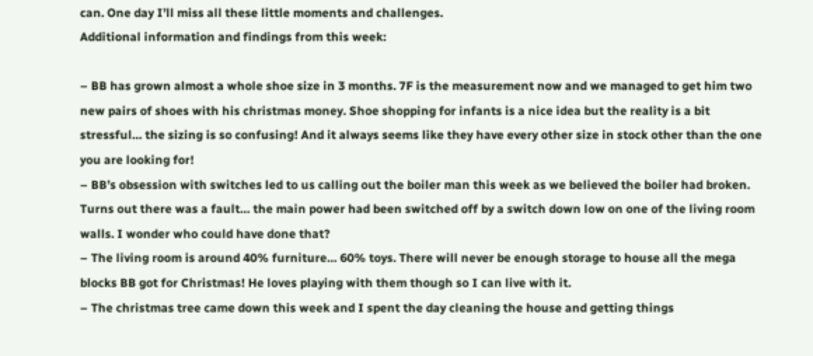can. One day I’ll miss all these little moments and challenges.
Additional information and findings from this week:

– BB has grown almost a whole shoe size in 3 months. 7F is the measurement now and we managed to get him two new pairs of shoes with his christmas money. Shoe shopping for infants is a nice idea but the reality is a bit stressful… the sizing is so confusing! And it always seems like they have every other size in stock other than the one you are looking for!
– BB’s obsession with switches led to us calling out the boiler man this week as we believed the boiler had broken. Turns out there was a fault… the main power had been switched off by a switch down low on one of the living room walls. I wonder who could have done that?
– The living room is around 40% furniture… 60% toys. There will never be enough storage to house all the mega blocks BB got for Christmas! He loves playing with them though so I can live with it.
– The christmas tree came down this week and I spent the day cleaning the house and getting things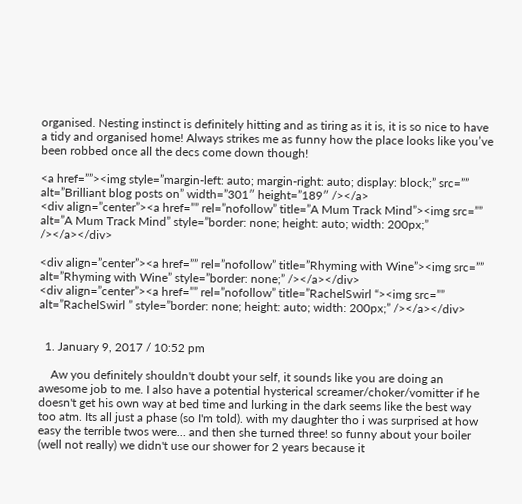organised. Nesting instinct is definitely hitting and as tiring as it is, it is so nice to have a tidy and organised home! Always strikes me as funny how the place looks like you’ve been robbed once all the decs come down though!

<a href=””><img style=”margin-left: auto; margin-right: auto; display: block;” src=”” alt=”Brilliant blog posts on” width=”301″ height=”189″ /></a>
<div align=”center”><a href=”” rel=”nofollow” title=”A Mum Track Mind”><img src=”” alt=”A Mum Track Mind” style=”border: none; height: auto; width: 200px;” /></a></div>

<div align=”center”><a href=”” rel=”nofollow” title=”Rhyming with Wine”><img src=”” alt=”Rhyming with Wine” style=”border: none;” /></a></div>
<div align=”center”><a href=”” rel=”nofollow” title=”RachelSwirl “><img src=”” alt=”RachelSwirl ” style=”border: none; height: auto; width: 200px;” /></a></div>


  1. January 9, 2017 / 10:52 pm

    Aw you definitely shouldn't doubt your self, it sounds like you are doing an awesome job to me. I also have a potential hysterical screamer/choker/vomitter if he doesn't get his own way at bed time and lurking in the dark seems like the best way too atm. Its all just a phase (so I'm told). with my daughter tho i was surprised at how easy the terrible twos were… and then she turned three! so funny about your boiler (well not really) we didn't use our shower for 2 years because it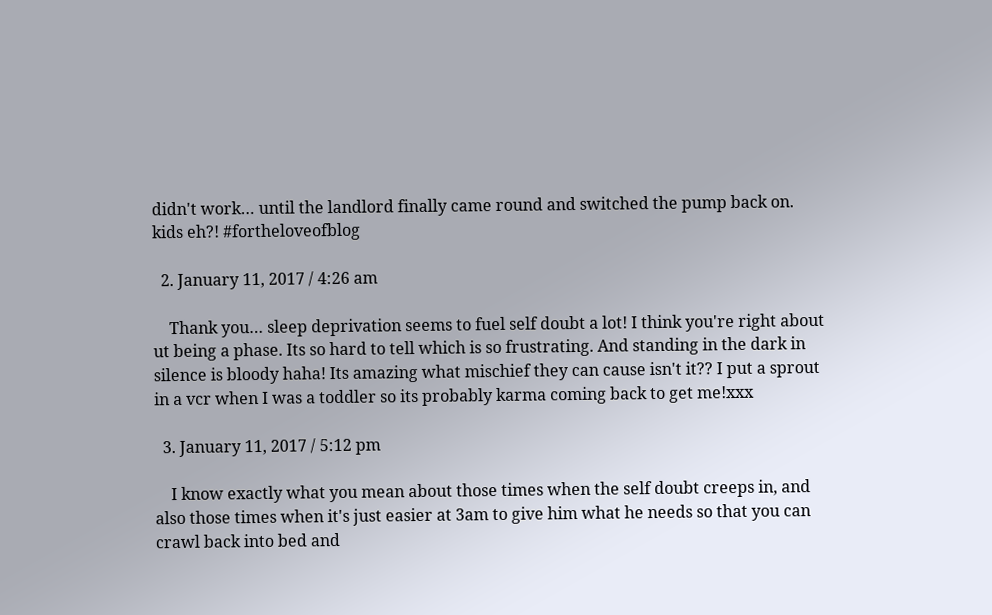didn't work… until the landlord finally came round and switched the pump back on. kids eh?! #fortheloveofblog

  2. January 11, 2017 / 4:26 am

    Thank you… sleep deprivation seems to fuel self doubt a lot! I think you're right about ut being a phase. Its so hard to tell which is so frustrating. And standing in the dark in silence is bloody haha! Its amazing what mischief they can cause isn't it?? I put a sprout in a vcr when I was a toddler so its probably karma coming back to get me!xxx

  3. January 11, 2017 / 5:12 pm

    I know exactly what you mean about those times when the self doubt creeps in, and also those times when it's just easier at 3am to give him what he needs so that you can crawl back into bed and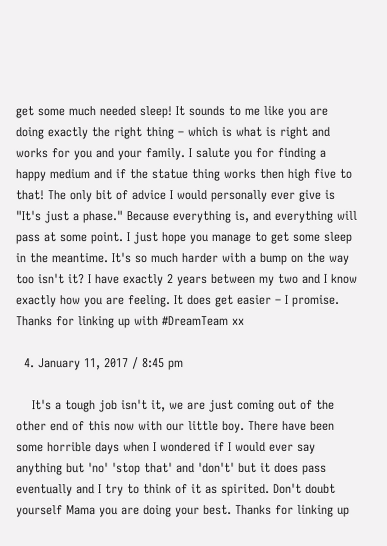get some much needed sleep! It sounds to me like you are doing exactly the right thing – which is what is right and works for you and your family. I salute you for finding a happy medium and if the statue thing works then high five to that! The only bit of advice I would personally ever give is "It's just a phase." Because everything is, and everything will pass at some point. I just hope you manage to get some sleep in the meantime. It's so much harder with a bump on the way too isn't it? I have exactly 2 years between my two and I know exactly how you are feeling. It does get easier – I promise. Thanks for linking up with #DreamTeam xx

  4. January 11, 2017 / 8:45 pm

    It's a tough job isn't it, we are just coming out of the other end of this now with our little boy. There have been some horrible days when I wondered if I would ever say anything but 'no' 'stop that' and 'don't' but it does pass eventually and I try to think of it as spirited. Don't doubt yourself Mama you are doing your best. Thanks for linking up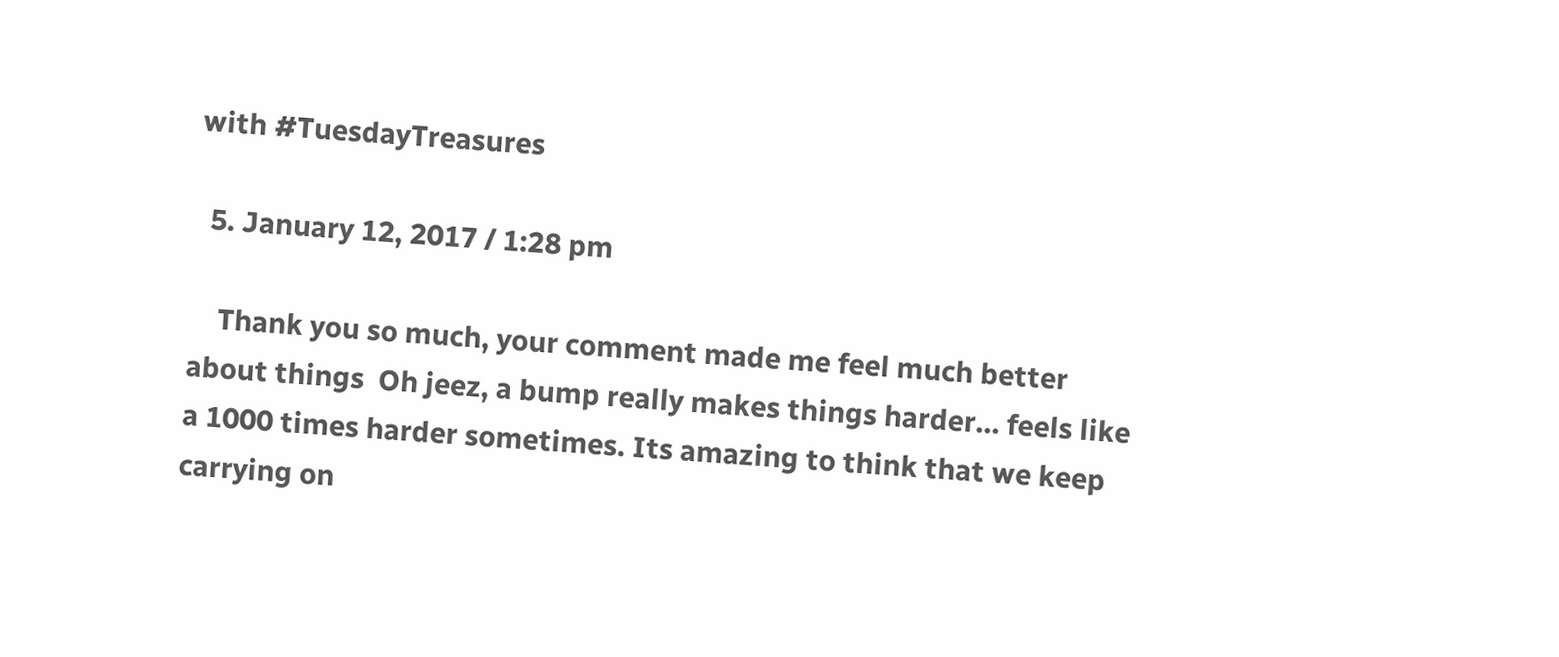with #TuesdayTreasures

  5. January 12, 2017 / 1:28 pm

    Thank you so much, your comment made me feel much better about things  Oh jeez, a bump really makes things harder… feels like a 1000 times harder sometimes. Its amazing to think that we keep carrying on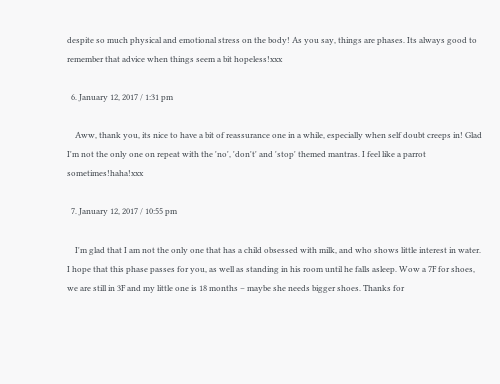despite so much physical and emotional stress on the body! As you say, things are phases. Its always good to remember that advice when things seem a bit hopeless!xxx

  6. January 12, 2017 / 1:31 pm

    Aww, thank you, its nice to have a bit of reassurance one in a while, especially when self doubt creeps in! Glad I'm not the only one on repeat with the 'no', 'don't' and 'stop' themed mantras. I feel like a parrot sometimes!haha!xxx

  7. January 12, 2017 / 10:55 pm

    I'm glad that I am not the only one that has a child obsessed with milk, and who shows little interest in water. I hope that this phase passes for you, as well as standing in his room until he falls asleep. Wow a 7F for shoes, we are still in 3F and my little one is 18 months – maybe she needs bigger shoes. Thanks for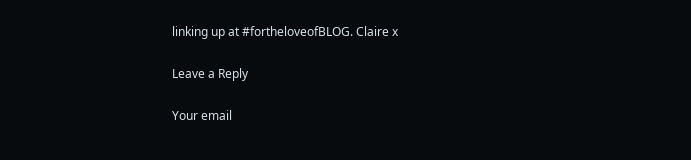linking up at #fortheloveofBLOG. Claire x

Leave a Reply

Your email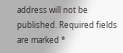address will not be published. Required fields are marked *